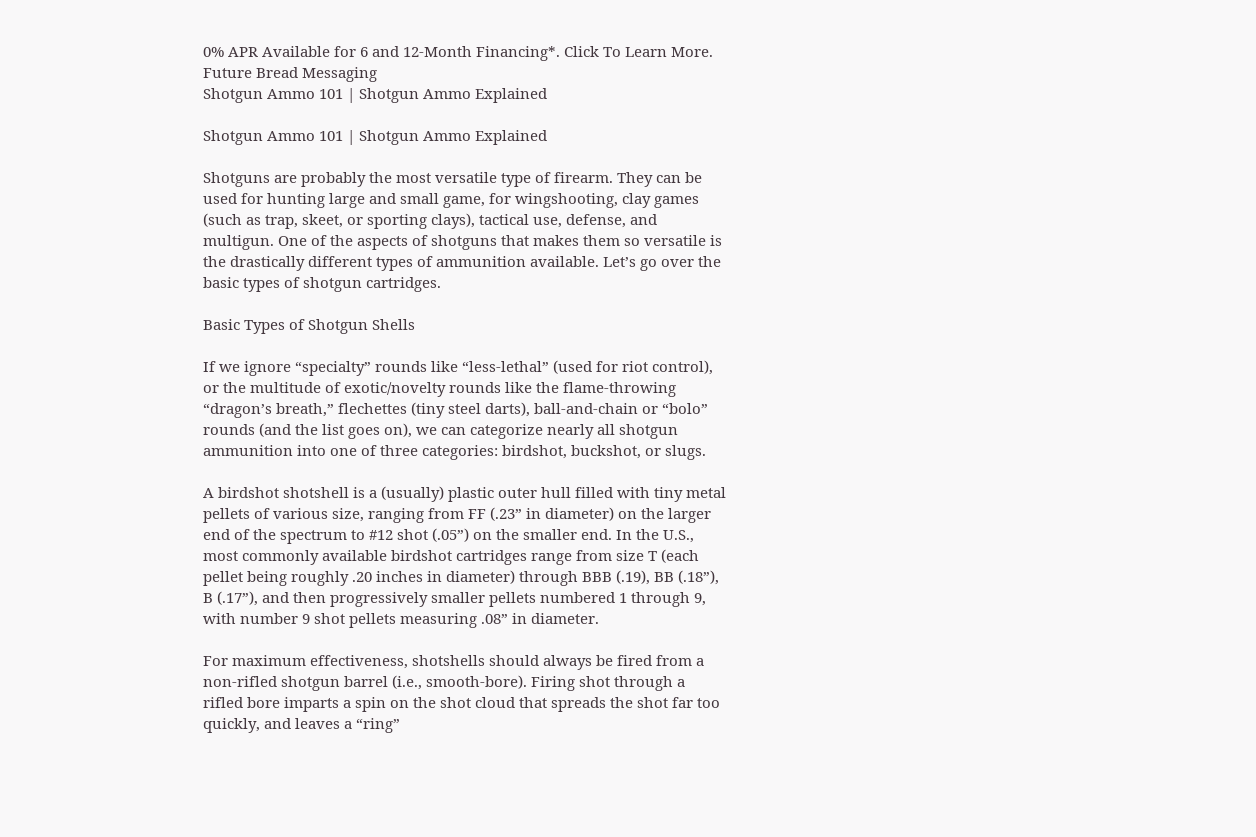0% APR Available for 6 and 12-Month Financing*. Click To Learn More.
Future Bread Messaging
Shotgun Ammo 101 | Shotgun Ammo Explained

Shotgun Ammo 101 | Shotgun Ammo Explained

Shotguns are probably the most versatile type of firearm. They can be used for hunting large and small game, for wingshooting, clay games (such as trap, skeet, or sporting clays), tactical use, defense, and multigun. One of the aspects of shotguns that makes them so versatile is the drastically different types of ammunition available. Let’s go over the basic types of shotgun cartridges.

Basic Types of Shotgun Shells

If we ignore “specialty” rounds like “less-lethal” (used for riot control), or the multitude of exotic/novelty rounds like the flame-throwing “dragon’s breath,” flechettes (tiny steel darts), ball-and-chain or “bolo” rounds (and the list goes on), we can categorize nearly all shotgun ammunition into one of three categories: birdshot, buckshot, or slugs.

A birdshot shotshell is a (usually) plastic outer hull filled with tiny metal pellets of various size, ranging from FF (.23” in diameter) on the larger end of the spectrum to #12 shot (.05”) on the smaller end. In the U.S., most commonly available birdshot cartridges range from size T (each pellet being roughly .20 inches in diameter) through BBB (.19), BB (.18”), B (.17”), and then progressively smaller pellets numbered 1 through 9, with number 9 shot pellets measuring .08” in diameter.

For maximum effectiveness, shotshells should always be fired from a non-rifled shotgun barrel (i.e., smooth-bore). Firing shot through a rifled bore imparts a spin on the shot cloud that spreads the shot far too quickly, and leaves a “ring”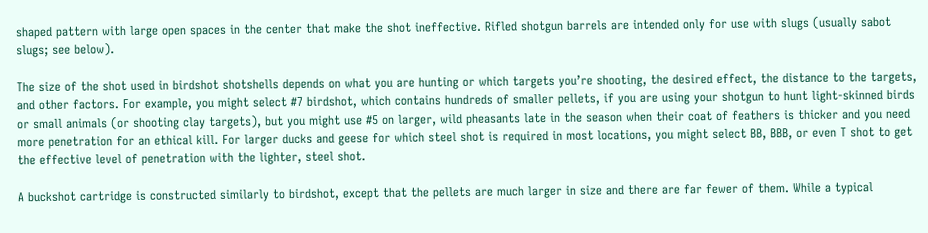shaped pattern with large open spaces in the center that make the shot ineffective. Rifled shotgun barrels are intended only for use with slugs (usually sabot slugs; see below).

The size of the shot used in birdshot shotshells depends on what you are hunting or which targets you’re shooting, the desired effect, the distance to the targets, and other factors. For example, you might select #7 birdshot, which contains hundreds of smaller pellets, if you are using your shotgun to hunt light-skinned birds or small animals (or shooting clay targets), but you might use #5 on larger, wild pheasants late in the season when their coat of feathers is thicker and you need more penetration for an ethical kill. For larger ducks and geese for which steel shot is required in most locations, you might select BB, BBB, or even T shot to get the effective level of penetration with the lighter, steel shot.

A buckshot cartridge is constructed similarly to birdshot, except that the pellets are much larger in size and there are far fewer of them. While a typical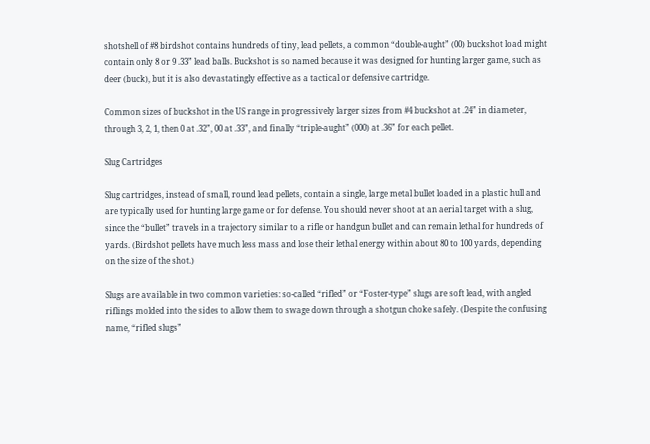shotshell of #8 birdshot contains hundreds of tiny, lead pellets, a common “double-aught” (00) buckshot load might contain only 8 or 9 .33” lead balls. Buckshot is so named because it was designed for hunting larger game, such as deer (buck), but it is also devastatingly effective as a tactical or defensive cartridge.

Common sizes of buckshot in the US range in progressively larger sizes from #4 buckshot at .24” in diameter, through 3, 2, 1, then 0 at .32”, 00 at .33”, and finally “triple-aught” (000) at .36” for each pellet.

Slug Cartridges

Slug cartridges, instead of small, round lead pellets, contain a single, large metal bullet loaded in a plastic hull and are typically used for hunting large game or for defense. You should never shoot at an aerial target with a slug, since the “bullet” travels in a trajectory similar to a rifle or handgun bullet and can remain lethal for hundreds of yards. (Birdshot pellets have much less mass and lose their lethal energy within about 80 to 100 yards, depending on the size of the shot.)

Slugs are available in two common varieties: so-called “rifled” or “Foster-type” slugs are soft lead, with angled riflings molded into the sides to allow them to swage down through a shotgun choke safely. (Despite the confusing name, “rifled slugs”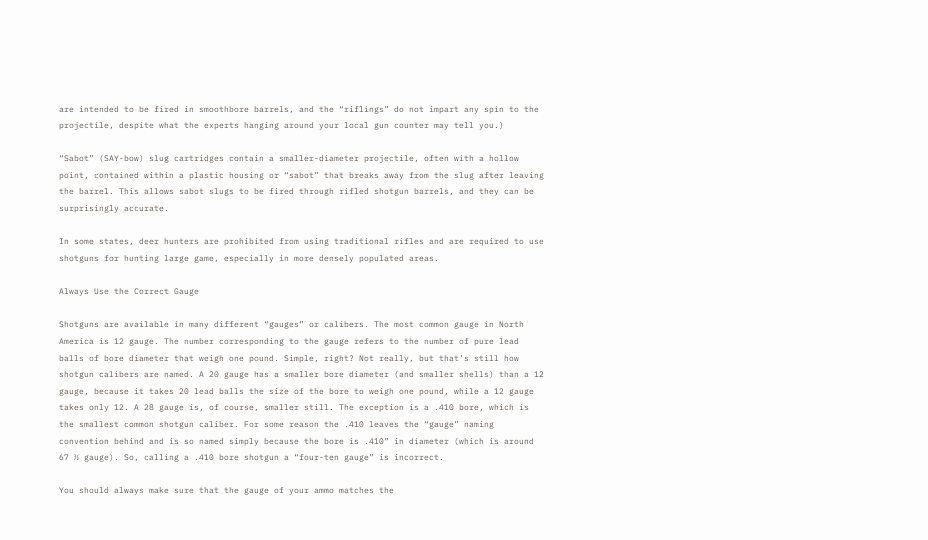are intended to be fired in smoothbore barrels, and the “riflings” do not impart any spin to the projectile, despite what the experts hanging around your local gun counter may tell you.)

“Sabot” (SAY-bow) slug cartridges contain a smaller-diameter projectile, often with a hollow point, contained within a plastic housing or “sabot” that breaks away from the slug after leaving the barrel. This allows sabot slugs to be fired through rifled shotgun barrels, and they can be surprisingly accurate.

In some states, deer hunters are prohibited from using traditional rifles and are required to use shotguns for hunting large game, especially in more densely populated areas.

Always Use the Correct Gauge

Shotguns are available in many different “gauges” or calibers. The most common gauge in North America is 12 gauge. The number corresponding to the gauge refers to the number of pure lead balls of bore diameter that weigh one pound. Simple, right? Not really, but that’s still how shotgun calibers are named. A 20 gauge has a smaller bore diameter (and smaller shells) than a 12 gauge, because it takes 20 lead balls the size of the bore to weigh one pound, while a 12 gauge takes only 12. A 28 gauge is, of course, smaller still. The exception is a .410 bore, which is the smallest common shotgun caliber. For some reason the .410 leaves the “gauge” naming convention behind and is so named simply because the bore is .410” in diameter (which is around 67 ½ gauge). So, calling a .410 bore shotgun a “four-ten gauge” is incorrect.

You should always make sure that the gauge of your ammo matches the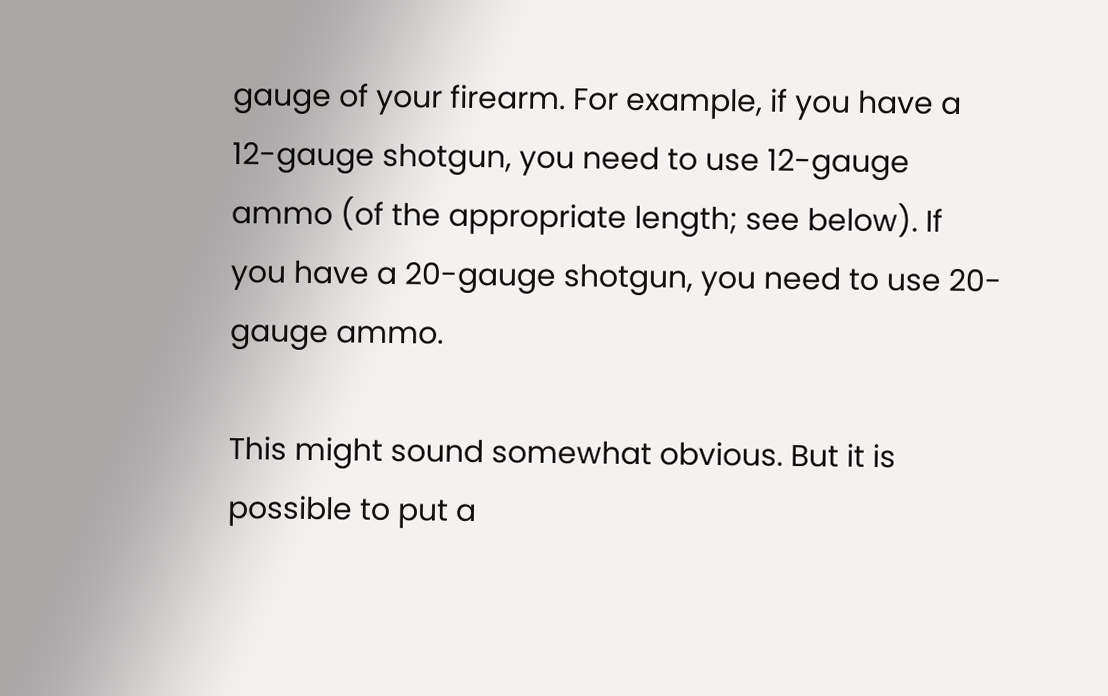gauge of your firearm. For example, if you have a 12-gauge shotgun, you need to use 12-gauge ammo (of the appropriate length; see below). If you have a 20-gauge shotgun, you need to use 20-gauge ammo.

This might sound somewhat obvious. But it is possible to put a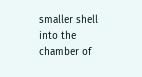smaller shell into the chamber of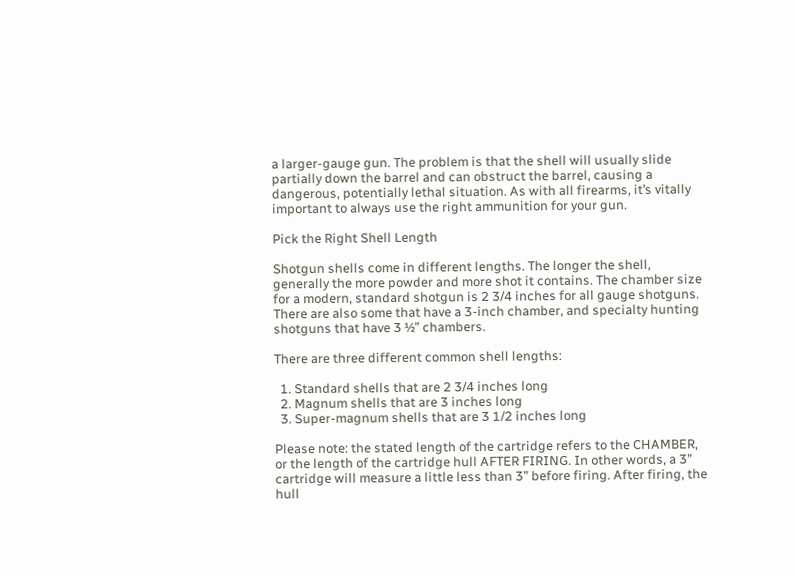a larger-gauge gun. The problem is that the shell will usually slide partially down the barrel and can obstruct the barrel, causing a dangerous, potentially lethal situation. As with all firearms, it’s vitally important to always use the right ammunition for your gun.

Pick the Right Shell Length

Shotgun shells come in different lengths. The longer the shell, generally the more powder and more shot it contains. The chamber size for a modern, standard shotgun is 2 3/4 inches for all gauge shotguns. There are also some that have a 3-inch chamber, and specialty hunting shotguns that have 3 ½” chambers.

There are three different common shell lengths:

  1. Standard shells that are 2 3/4 inches long
  2. Magnum shells that are 3 inches long
  3. Super-magnum shells that are 3 1/2 inches long

Please note: the stated length of the cartridge refers to the CHAMBER, or the length of the cartridge hull AFTER FIRING. In other words, a 3” cartridge will measure a little less than 3” before firing. After firing, the hull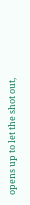opens up to let the shot out,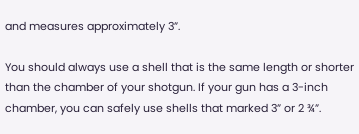and measures approximately 3”.

You should always use a shell that is the same length or shorter than the chamber of your shotgun. If your gun has a 3-inch chamber, you can safely use shells that marked 3” or 2 ¾”.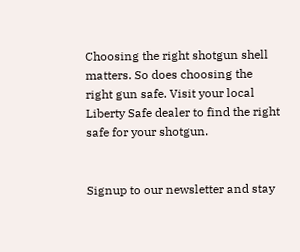Choosing the right shotgun shell matters. So does choosing the right gun safe. Visit your local Liberty Safe dealer to find the right safe for your shotgun.


Signup to our newsletter and stay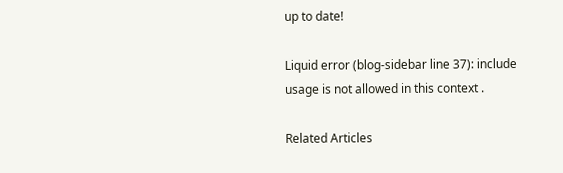up to date!

Liquid error (blog-sidebar line 37): include usage is not allowed in this context .

Related Articles